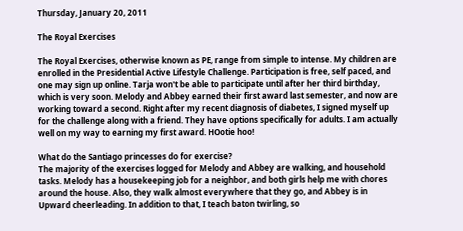Thursday, January 20, 2011

The Royal Exercises

The Royal Exercises, otherwise known as PE, range from simple to intense. My children are enrolled in the Presidential Active Lifestyle Challenge. Participation is free, self paced, and one may sign up online. Tarja won't be able to participate until after her third birthday, which is very soon. Melody and Abbey earned their first award last semester, and now are working toward a second. Right after my recent diagnosis of diabetes, I signed myself up for the challenge along with a friend. They have options specifically for adults. I am actually well on my way to earning my first award. HOotie hoo!

What do the Santiago princesses do for exercise?
The majority of the exercises logged for Melody and Abbey are walking, and household tasks. Melody has a housekeeping job for a neighbor, and both girls help me with chores around the house. Also, they walk almost everywhere that they go, and Abbey is in Upward cheerleading. In addition to that, I teach baton twirling, so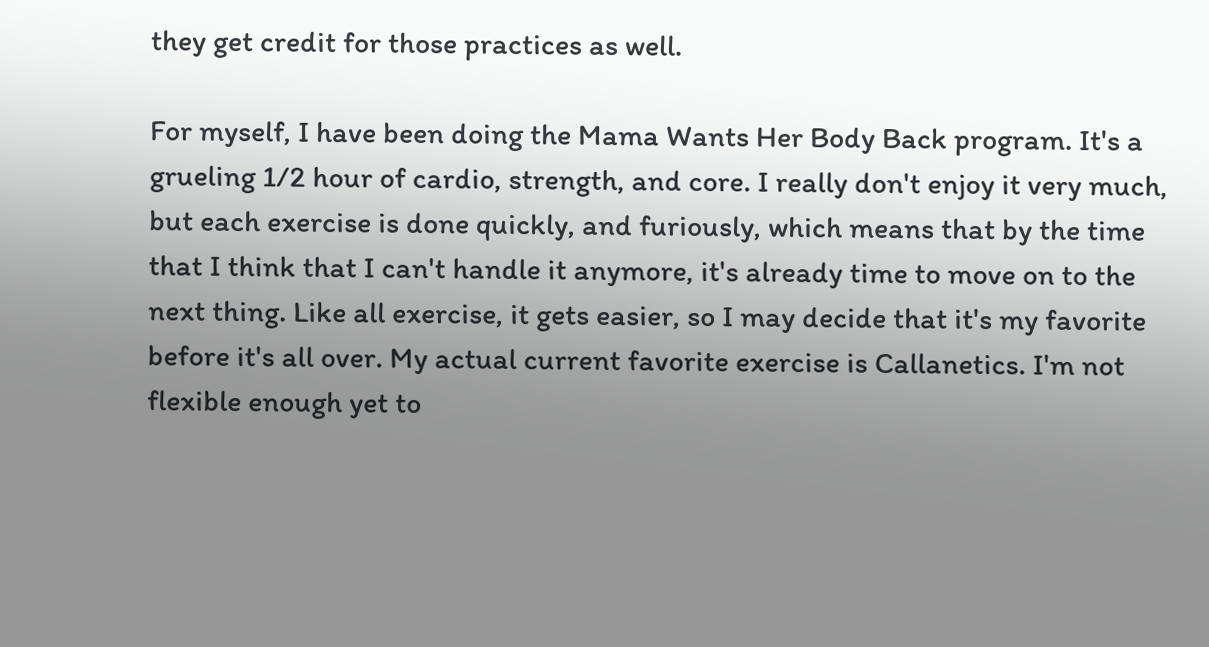they get credit for those practices as well.

For myself, I have been doing the Mama Wants Her Body Back program. It's a grueling 1/2 hour of cardio, strength, and core. I really don't enjoy it very much, but each exercise is done quickly, and furiously, which means that by the time that I think that I can't handle it anymore, it's already time to move on to the next thing. Like all exercise, it gets easier, so I may decide that it's my favorite before it's all over. My actual current favorite exercise is Callanetics. I'm not flexible enough yet to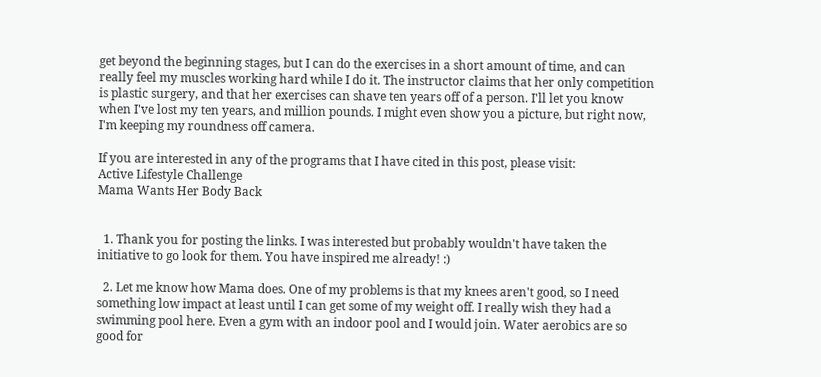get beyond the beginning stages, but I can do the exercises in a short amount of time, and can really feel my muscles working hard while I do it. The instructor claims that her only competition is plastic surgery, and that her exercises can shave ten years off of a person. I'll let you know when I've lost my ten years, and million pounds. I might even show you a picture, but right now, I'm keeping my roundness off camera.

If you are interested in any of the programs that I have cited in this post, please visit:
Active Lifestyle Challenge
Mama Wants Her Body Back


  1. Thank you for posting the links. I was interested but probably wouldn't have taken the initiative to go look for them. You have inspired me already! :)

  2. Let me know how Mama does. One of my problems is that my knees aren't good, so I need something low impact at least until I can get some of my weight off. I really wish they had a swimming pool here. Even a gym with an indoor pool and I would join. Water aerobics are so good for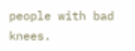people with bad knees.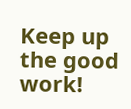Keep up the good work!